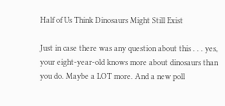Half of Us Think Dinosaurs Might Still Exist

Just in case there was any question about this . . . yes, your eight-year-old knows more about dinosaurs than you do. Maybe a LOT more. And a new poll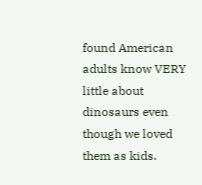found American adults know VERY little about dinosaurs even though we loved them as kids.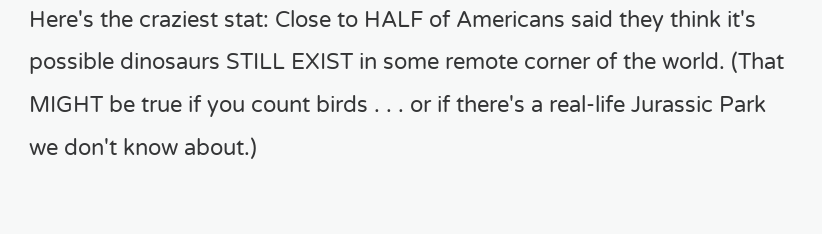Here's the craziest stat: Close to HALF of Americans said they think it's possible dinosaurs STILL EXIST in some remote corner of the world. (That MIGHT be true if you count birds . . . or if there's a real-life Jurassic Park we don't know about.)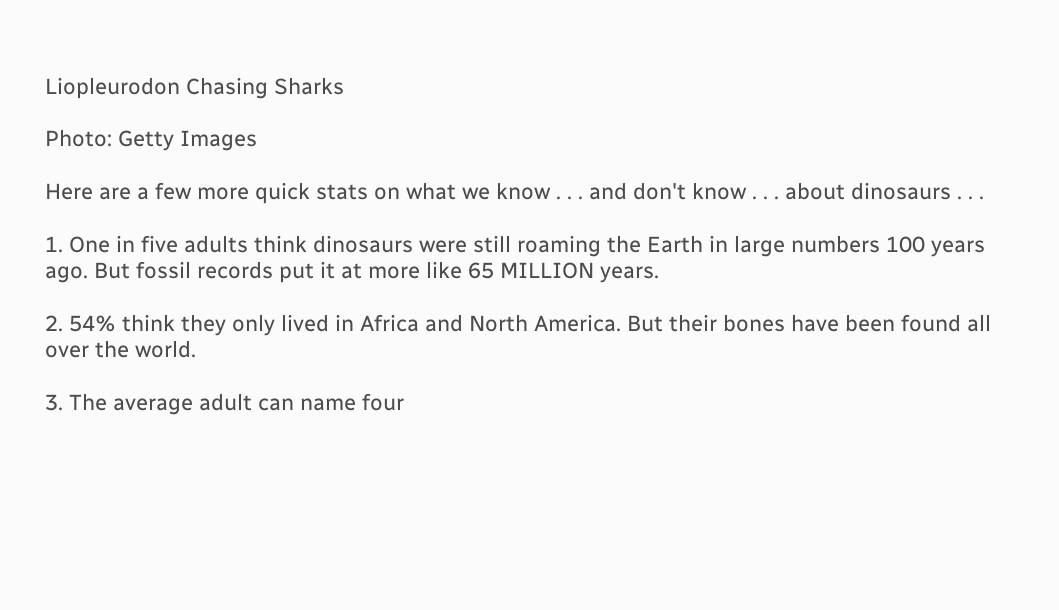Liopleurodon Chasing Sharks

Photo: Getty Images

Here are a few more quick stats on what we know . . . and don't know . . . about dinosaurs . . .

1. One in five adults think dinosaurs were still roaming the Earth in large numbers 100 years ago. But fossil records put it at more like 65 MILLION years.

2. 54% think they only lived in Africa and North America. But their bones have been found all over the world.

3. The average adult can name four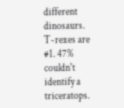different dinosaurs. T-rexes are #1. 47% couldn't identify a triceratops.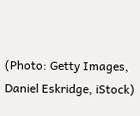(Photo: Getty Images, Daniel Eskridge, iStock)